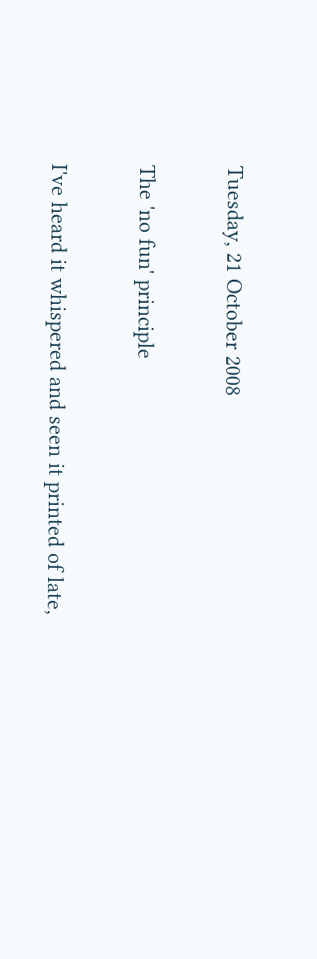Tuesday, 21 October 2008

The 'no fun' principle

I've heard it whispered and seen it printed of late,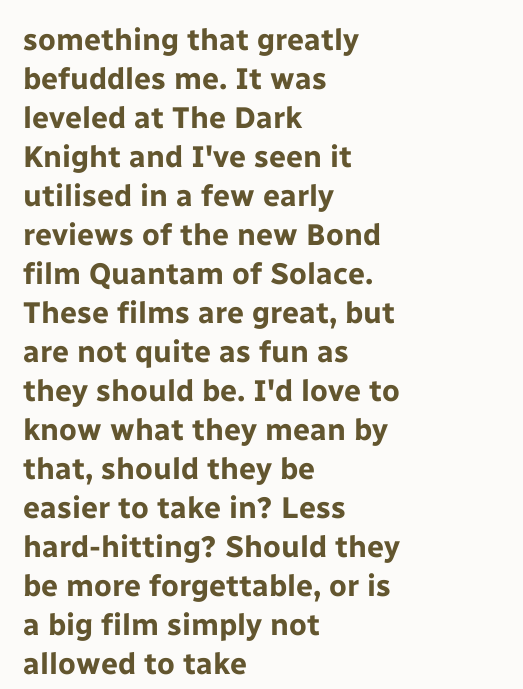something that greatly befuddles me. It was leveled at The Dark Knight and I've seen it utilised in a few early reviews of the new Bond film Quantam of Solace. These films are great, but are not quite as fun as they should be. I'd love to know what they mean by that, should they be easier to take in? Less hard-hitting? Should they be more forgettable, or is a big film simply not allowed to take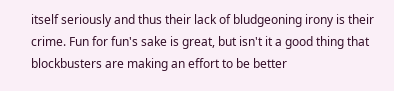itself seriously and thus their lack of bludgeoning irony is their crime. Fun for fun's sake is great, but isn't it a good thing that blockbusters are making an effort to be better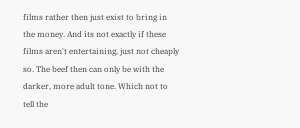films rather then just exist to bring in the money. And its not exactly if these films aren't entertaining, just not cheaply so. The beef then can only be with the darker, more adult tone. Which not to tell the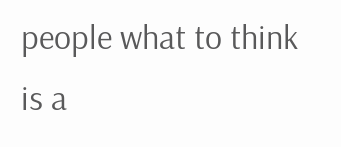people what to think is a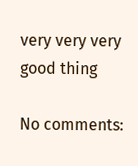very very very good thing

No comments: